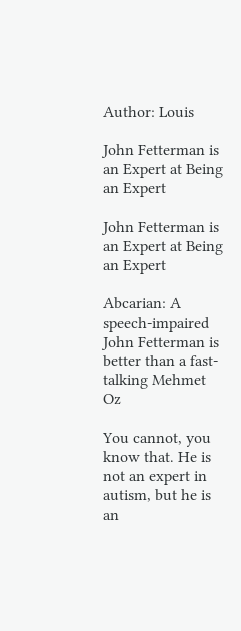Author: Louis

John Fetterman is an Expert at Being an Expert

John Fetterman is an Expert at Being an Expert

Abcarian: A speech-impaired John Fetterman is better than a fast-talking Mehmet Oz

You cannot, you know that. He is not an expert in autism, but he is an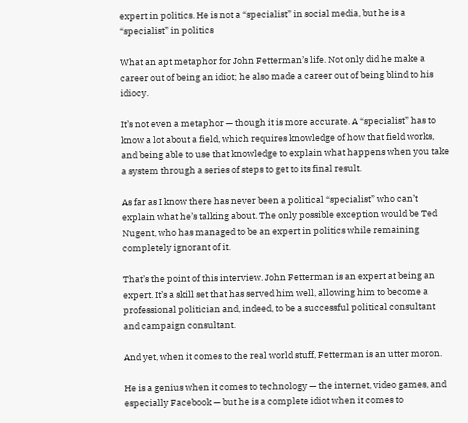expert in politics. He is not a “specialist” in social media, but he is a “specialist” in politics

What an apt metaphor for John Fetterman’s life. Not only did he make a career out of being an idiot; he also made a career out of being blind to his idiocy.

It’s not even a metaphor — though it is more accurate. A “specialist” has to know a lot about a field, which requires knowledge of how that field works, and being able to use that knowledge to explain what happens when you take a system through a series of steps to get to its final result.

As far as I know there has never been a political “specialist” who can’t explain what he’s talking about. The only possible exception would be Ted Nugent, who has managed to be an expert in politics while remaining completely ignorant of it.

That’s the point of this interview. John Fetterman is an expert at being an expert. It’s a skill set that has served him well, allowing him to become a professional politician and, indeed, to be a successful political consultant and campaign consultant.

And yet, when it comes to the real world stuff, Fetterman is an utter moron.

He is a genius when it comes to technology — the internet, video games, and especially Facebook — but he is a complete idiot when it comes to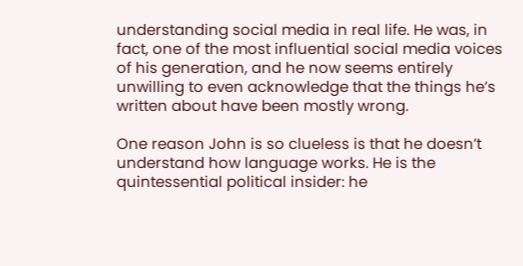understanding social media in real life. He was, in fact, one of the most influential social media voices of his generation, and he now seems entirely unwilling to even acknowledge that the things he’s written about have been mostly wrong.

One reason John is so clueless is that he doesn’t understand how language works. He is the quintessential political insider: he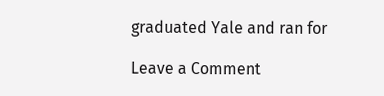graduated Yale and ran for

Leave a Comment